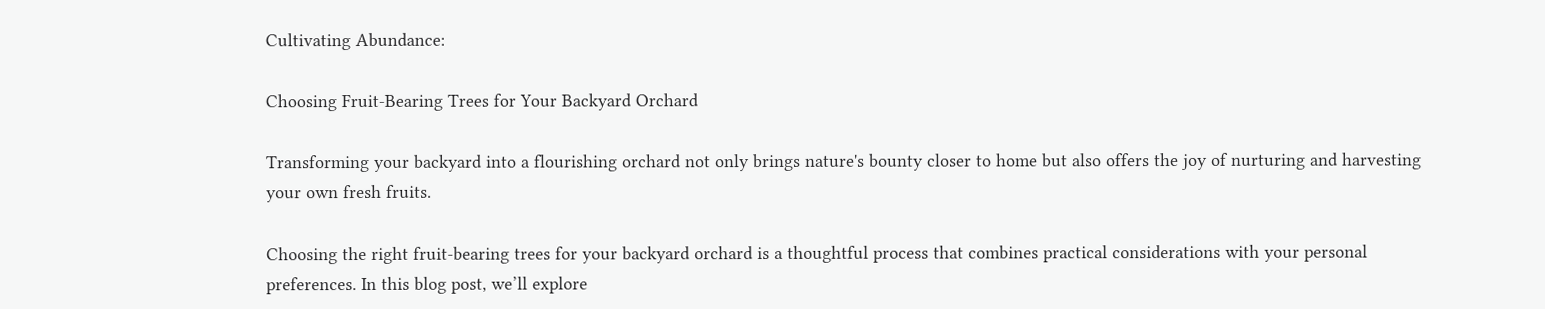Cultivating Abundance:

Choosing Fruit-Bearing Trees for Your Backyard Orchard

Transforming your backyard into a flourishing orchard not only brings nature's bounty closer to home but also offers the joy of nurturing and harvesting your own fresh fruits.

Choosing the right fruit-bearing trees for your backyard orchard is a thoughtful process that combines practical considerations with your personal preferences. In this blog post, we’ll explore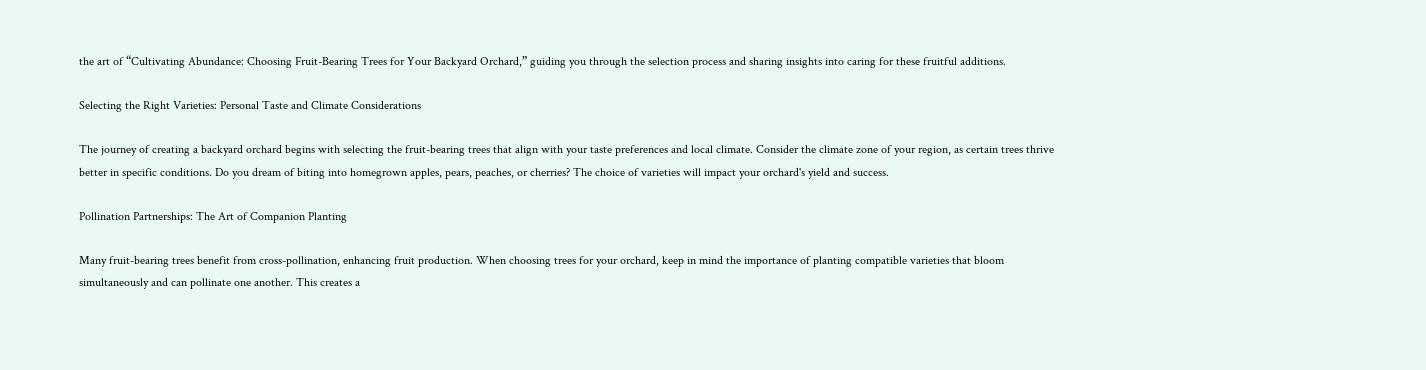the art of “Cultivating Abundance: Choosing Fruit-Bearing Trees for Your Backyard Orchard,” guiding you through the selection process and sharing insights into caring for these fruitful additions.

Selecting the Right Varieties: Personal Taste and Climate Considerations

The journey of creating a backyard orchard begins with selecting the fruit-bearing trees that align with your taste preferences and local climate. Consider the climate zone of your region, as certain trees thrive better in specific conditions. Do you dream of biting into homegrown apples, pears, peaches, or cherries? The choice of varieties will impact your orchard's yield and success.

Pollination Partnerships: The Art of Companion Planting

Many fruit-bearing trees benefit from cross-pollination, enhancing fruit production. When choosing trees for your orchard, keep in mind the importance of planting compatible varieties that bloom simultaneously and can pollinate one another. This creates a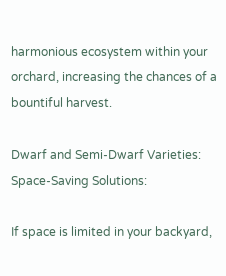harmonious ecosystem within your orchard, increasing the chances of a bountiful harvest.

Dwarf and Semi-Dwarf Varieties: Space-Saving Solutions:

If space is limited in your backyard,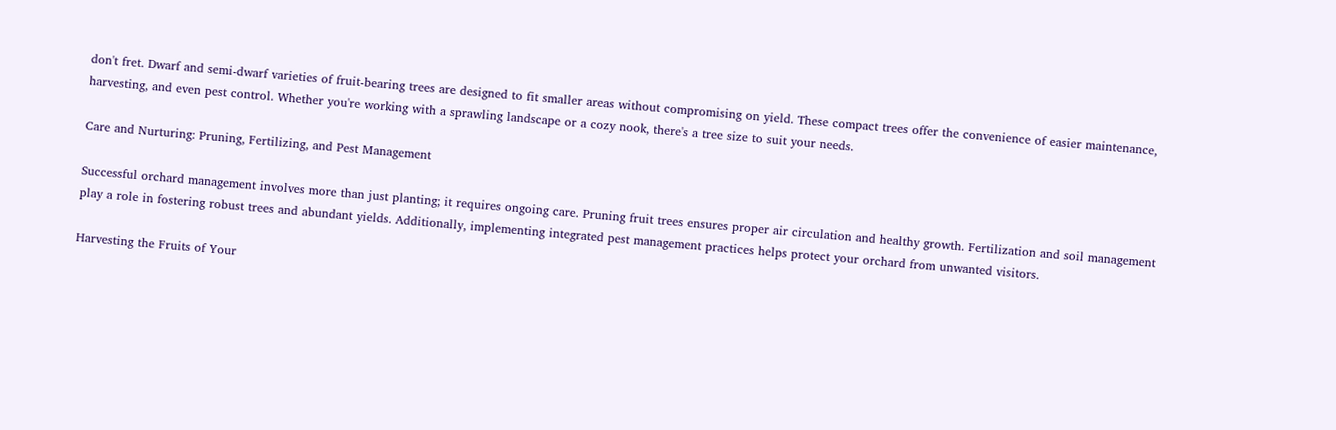don't fret. Dwarf and semi-dwarf varieties of fruit-bearing trees are designed to fit smaller areas without compromising on yield. These compact trees offer the convenience of easier maintenance, harvesting, and even pest control. Whether you're working with a sprawling landscape or a cozy nook, there's a tree size to suit your needs.

Care and Nurturing: Pruning, Fertilizing, and Pest Management

Successful orchard management involves more than just planting; it requires ongoing care. Pruning fruit trees ensures proper air circulation and healthy growth. Fertilization and soil management play a role in fostering robust trees and abundant yields. Additionally, implementing integrated pest management practices helps protect your orchard from unwanted visitors.

Harvesting the Fruits of Your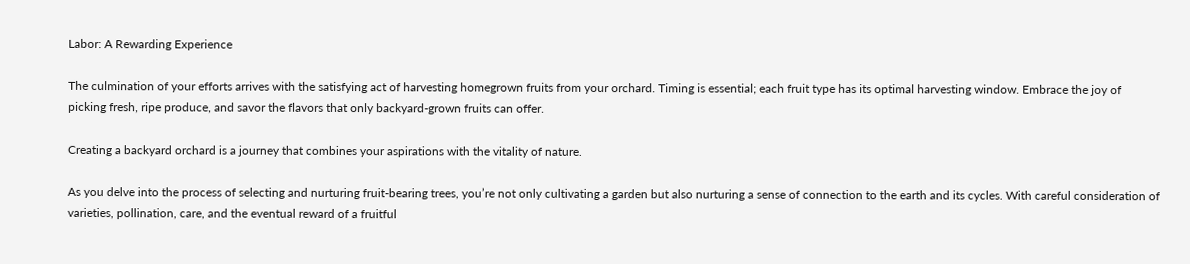Labor: A Rewarding Experience

The culmination of your efforts arrives with the satisfying act of harvesting homegrown fruits from your orchard. Timing is essential; each fruit type has its optimal harvesting window. Embrace the joy of picking fresh, ripe produce, and savor the flavors that only backyard-grown fruits can offer.

Creating a backyard orchard is a journey that combines your aspirations with the vitality of nature.

As you delve into the process of selecting and nurturing fruit-bearing trees, you’re not only cultivating a garden but also nurturing a sense of connection to the earth and its cycles. With careful consideration of varieties, pollination, care, and the eventual reward of a fruitful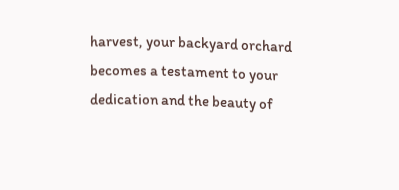harvest, your backyard orchard becomes a testament to your dedication and the beauty of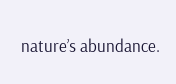nature’s abundance.